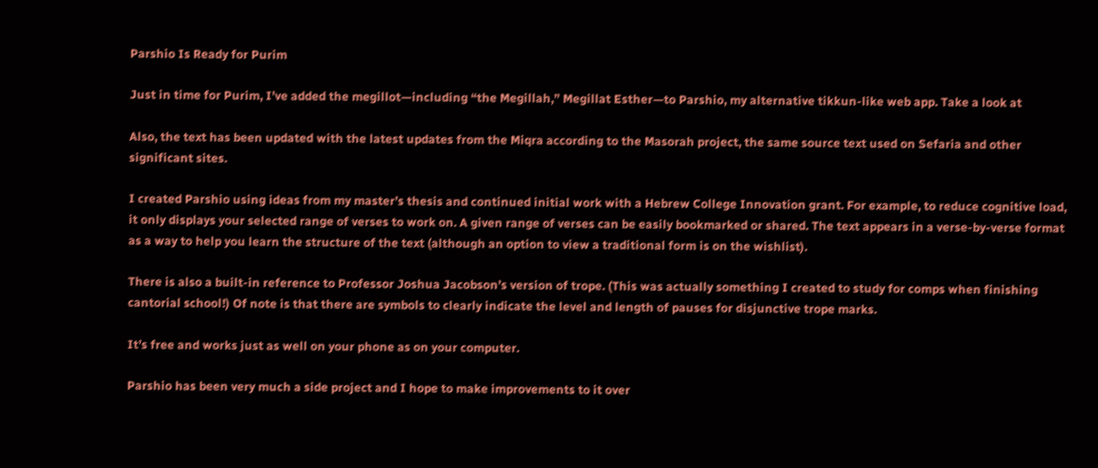Parshio Is Ready for Purim

Just in time for Purim, I’ve added the megillot—including “the Megillah,” Megillat Esther—to Parshio, my alternative tikkun-like web app. Take a look at

Also, the text has been updated with the latest updates from the Miqra according to the Masorah project, the same source text used on Sefaria and other significant sites.

I created Parshio using ideas from my master’s thesis and continued initial work with a Hebrew College Innovation grant. For example, to reduce cognitive load, it only displays your selected range of verses to work on. A given range of verses can be easily bookmarked or shared. The text appears in a verse-by-verse format as a way to help you learn the structure of the text (although an option to view a traditional form is on the wishlist).

There is also a built-in reference to Professor Joshua Jacobson’s version of trope. (This was actually something I created to study for comps when finishing cantorial school!) Of note is that there are symbols to clearly indicate the level and length of pauses for disjunctive trope marks.

It’s free and works just as well on your phone as on your computer.

Parshio has been very much a side project and I hope to make improvements to it over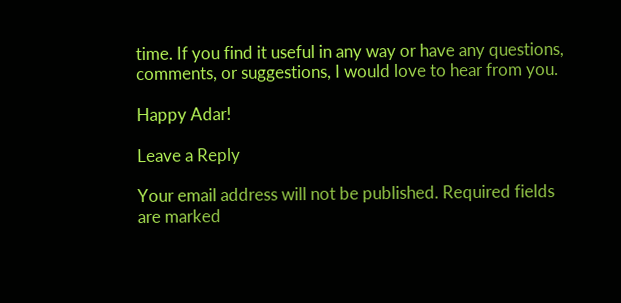time. If you find it useful in any way or have any questions, comments, or suggestions, I would love to hear from you.

Happy Adar!

Leave a Reply

Your email address will not be published. Required fields are marked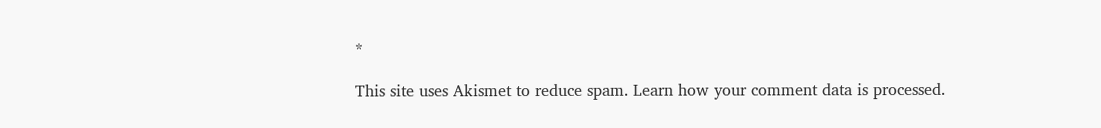*

This site uses Akismet to reduce spam. Learn how your comment data is processed.